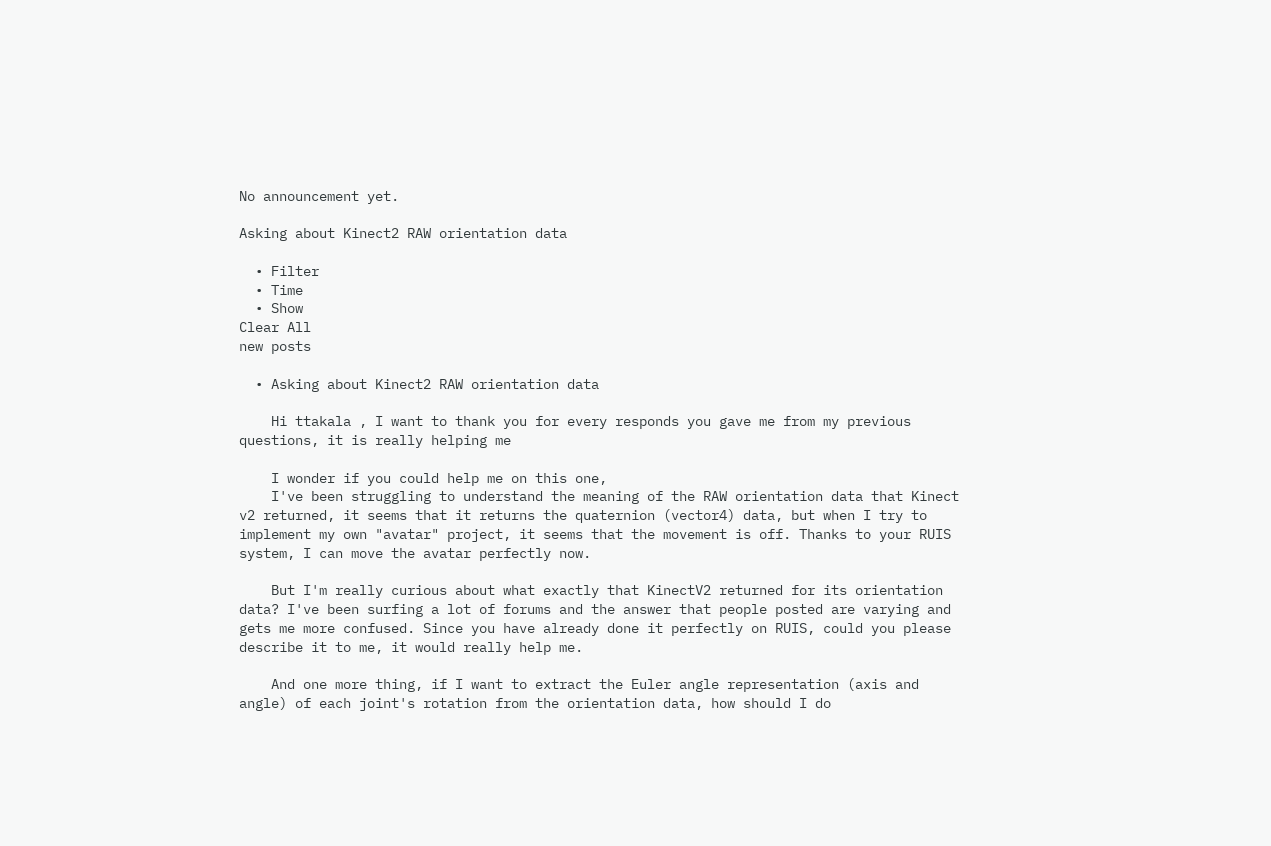No announcement yet.

Asking about Kinect2 RAW orientation data

  • Filter
  • Time
  • Show
Clear All
new posts

  • Asking about Kinect2 RAW orientation data

    Hi ttakala , I want to thank you for every responds you gave me from my previous questions, it is really helping me

    I wonder if you could help me on this one,
    I've been struggling to understand the meaning of the RAW orientation data that Kinect v2 returned, it seems that it returns the quaternion (vector4) data, but when I try to implement my own "avatar" project, it seems that the movement is off. Thanks to your RUIS system, I can move the avatar perfectly now.

    But I'm really curious about what exactly that KinectV2 returned for its orientation data? I've been surfing a lot of forums and the answer that people posted are varying and gets me more confused. Since you have already done it perfectly on RUIS, could you please describe it to me, it would really help me.

    And one more thing, if I want to extract the Euler angle representation (axis and angle) of each joint's rotation from the orientation data, how should I do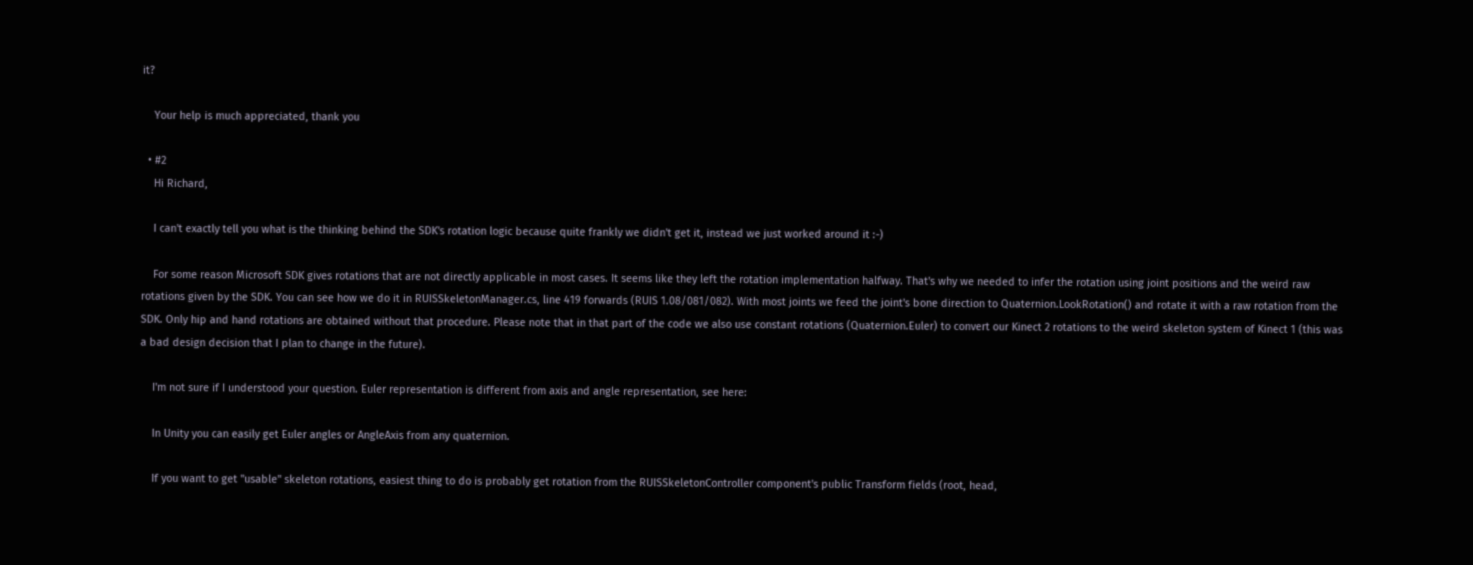it?

    Your help is much appreciated, thank you

  • #2
    Hi Richard,

    I can't exactly tell you what is the thinking behind the SDK's rotation logic because quite frankly we didn't get it, instead we just worked around it :-)

    For some reason Microsoft SDK gives rotations that are not directly applicable in most cases. It seems like they left the rotation implementation halfway. That's why we needed to infer the rotation using joint positions and the weird raw rotations given by the SDK. You can see how we do it in RUISSkeletonManager.cs, line 419 forwards (RUIS 1.08/081/082). With most joints we feed the joint's bone direction to Quaternion.LookRotation() and rotate it with a raw rotation from the SDK. Only hip and hand rotations are obtained without that procedure. Please note that in that part of the code we also use constant rotations (Quaternion.Euler) to convert our Kinect 2 rotations to the weird skeleton system of Kinect 1 (this was a bad design decision that I plan to change in the future).

    I'm not sure if I understood your question. Euler representation is different from axis and angle representation, see here:

    In Unity you can easily get Euler angles or AngleAxis from any quaternion.

    If you want to get "usable" skeleton rotations, easiest thing to do is probably get rotation from the RUISSkeletonController component's public Transform fields (root, head,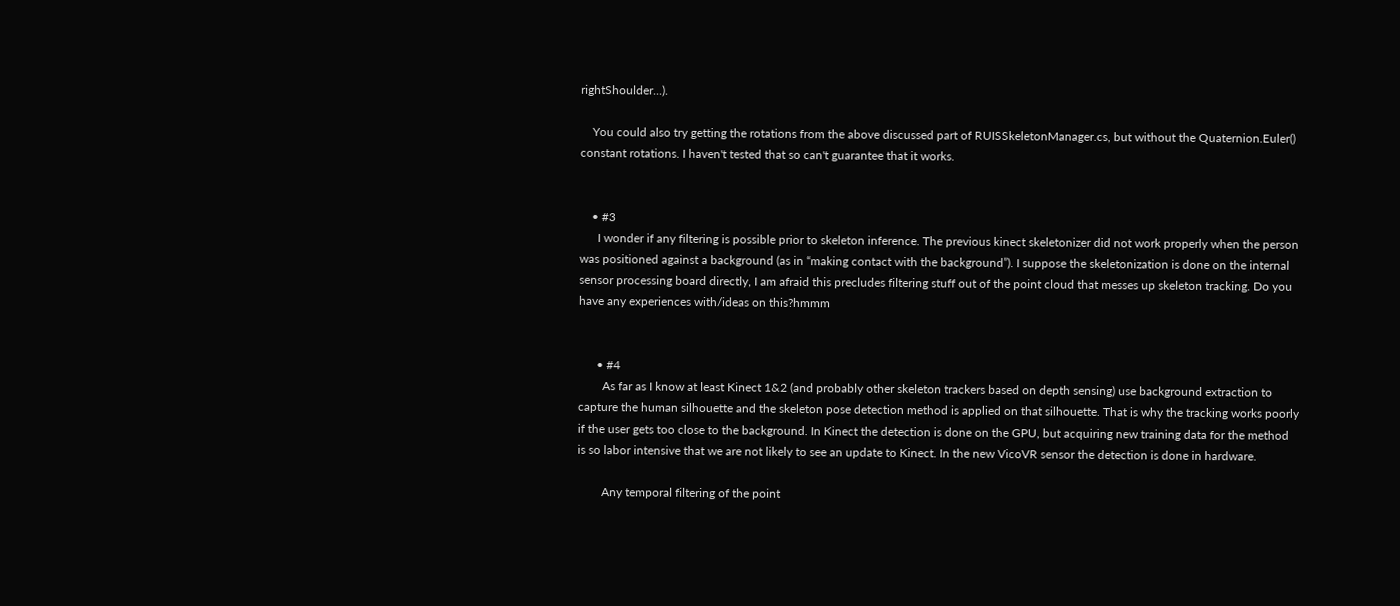rightShoulder...).

    You could also try getting the rotations from the above discussed part of RUISSkeletonManager.cs, but without the Quaternion.Euler() constant rotations. I haven't tested that so can't guarantee that it works.


    • #3
      I wonder if any filtering is possible prior to skeleton inference. The previous kinect skeletonizer did not work properly when the person was positioned against a background (as in “making contact with the background”). I suppose the skeletonization is done on the internal sensor processing board directly, I am afraid this precludes filtering stuff out of the point cloud that messes up skeleton tracking. Do you have any experiences with/ideas on this?hmmm


      • #4
        As far as I know at least Kinect 1&2 (and probably other skeleton trackers based on depth sensing) use background extraction to capture the human silhouette and the skeleton pose detection method is applied on that silhouette. That is why the tracking works poorly if the user gets too close to the background. In Kinect the detection is done on the GPU, but acquiring new training data for the method is so labor intensive that we are not likely to see an update to Kinect. In the new VicoVR sensor the detection is done in hardware.

        Any temporal filtering of the point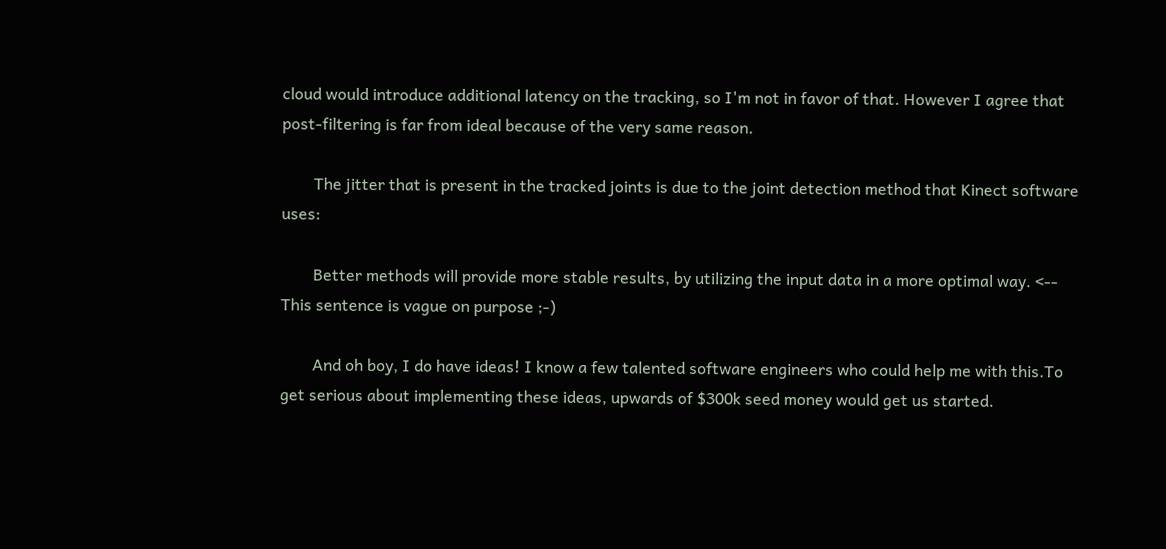cloud would introduce additional latency on the tracking, so I'm not in favor of that. However I agree that post-filtering is far from ideal because of the very same reason.

        The jitter that is present in the tracked joints is due to the joint detection method that Kinect software uses:

        Better methods will provide more stable results, by utilizing the input data in a more optimal way. <-- This sentence is vague on purpose ;-)

        And oh boy, I do have ideas! I know a few talented software engineers who could help me with this.To get serious about implementing these ideas, upwards of $300k seed money would get us started.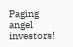Paging angel investors!